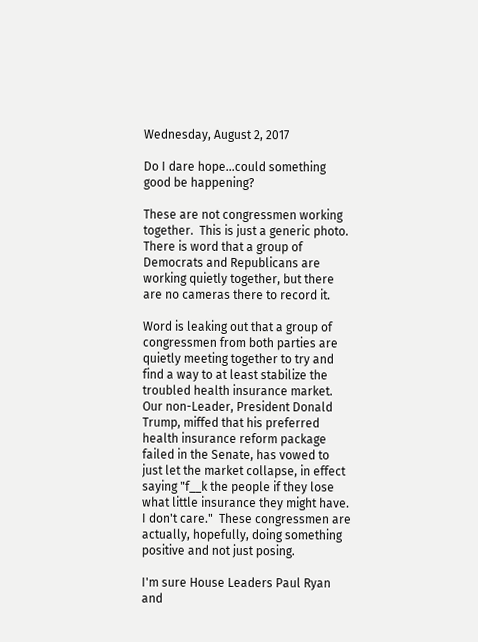Wednesday, August 2, 2017

Do I dare hope...could something good be happening?

These are not congressmen working together.  This is just a generic photo.  There is word that a group of Democrats and Republicans are working quietly together, but there are no cameras there to record it.

Word is leaking out that a group of congressmen from both parties are quietly meeting together to try and find a way to at least stabilize the troubled health insurance market.  Our non-Leader, President Donald Trump, miffed that his preferred health insurance reform package failed in the Senate, has vowed to just let the market collapse, in effect saying "f__k the people if they lose what little insurance they might have. I don't care."  These congressmen are actually, hopefully, doing something positive and not just posing.

I'm sure House Leaders Paul Ryan and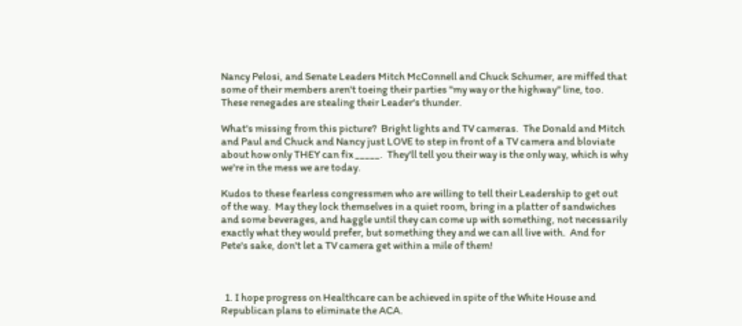Nancy Pelosi, and Senate Leaders Mitch McConnell and Chuck Schumer, are miffed that some of their members aren't toeing their parties "my way or the highway" line, too.  These renegades are stealing their Leader's thunder.

What's missing from this picture?  Bright lights and TV cameras.  The Donald and Mitch and Paul and Chuck and Nancy just LOVE to step in front of a TV camera and bloviate about how only THEY can fix _____.  They'll tell you their way is the only way, which is why we're in the mess we are today.

Kudos to these fearless congressmen who are willing to tell their Leadership to get out of the way.  May they lock themselves in a quiet room, bring in a platter of sandwiches and some beverages, and haggle until they can come up with something, not necessarily exactly what they would prefer, but something they and we can all live with.  And for Pete's sake, don't let a TV camera get within a mile of them!



  1. I hope progress on Healthcare can be achieved in spite of the White House and Republican plans to eliminate the ACA.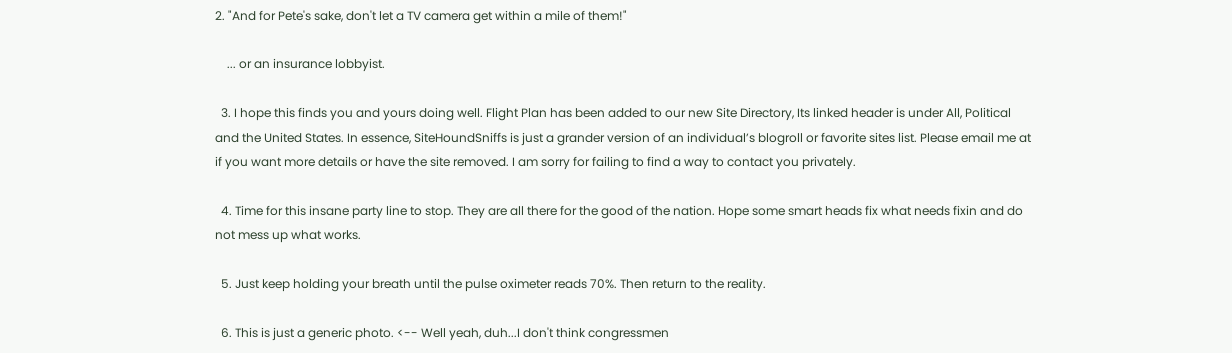2. "And for Pete's sake, don't let a TV camera get within a mile of them!"

    ... or an insurance lobbyist.

  3. I hope this finds you and yours doing well. Flight Plan has been added to our new Site Directory, Its linked header is under All, Political and the United States. In essence, SiteHoundSniffs is just a grander version of an individual’s blogroll or favorite sites list. Please email me at if you want more details or have the site removed. I am sorry for failing to find a way to contact you privately.

  4. Time for this insane party line to stop. They are all there for the good of the nation. Hope some smart heads fix what needs fixin and do not mess up what works.

  5. Just keep holding your breath until the pulse oximeter reads 70%. Then return to the reality.

  6. This is just a generic photo. <-- Well yeah, duh...I don't think congressmen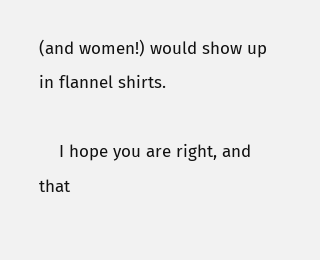(and women!) would show up in flannel shirts.

    I hope you are right, and that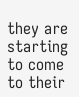they are starting to come to their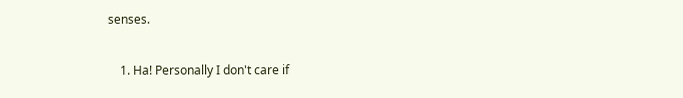senses.

    1. Ha! Personally I don't care if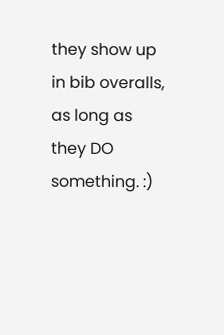they show up in bib overalls, as long as they DO something. :)